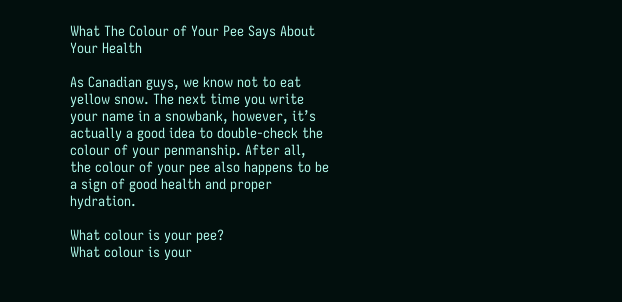What The Colour of Your Pee Says About Your Health

As Canadian guys, we know not to eat yellow snow. The next time you write your name in a snowbank, however, it’s actually a good idea to double-check the colour of your penmanship. After all, the colour of your pee also happens to be a sign of good health and proper hydration.

What colour is your pee?
What colour is your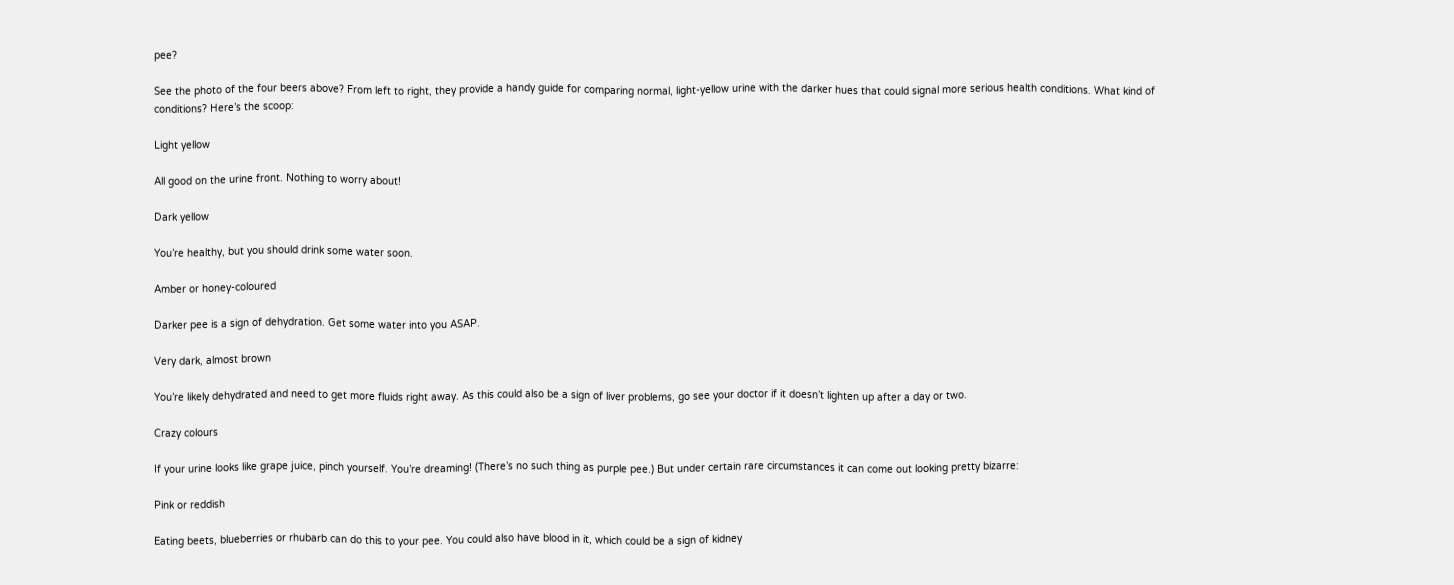pee?

See the photo of the four beers above? From left to right, they provide a handy guide for comparing normal, light-yellow urine with the darker hues that could signal more serious health conditions. What kind of conditions? Here’s the scoop:

Light yellow

All good on the urine front. Nothing to worry about!

Dark yellow

You’re healthy, but you should drink some water soon.

Amber or honey-coloured

Darker pee is a sign of dehydration. Get some water into you ASAP.

Very dark, almost brown

You’re likely dehydrated and need to get more fluids right away. As this could also be a sign of liver problems, go see your doctor if it doesn’t lighten up after a day or two.

Crazy colours

If your urine looks like grape juice, pinch yourself. You’re dreaming! (There’s no such thing as purple pee.) But under certain rare circumstances it can come out looking pretty bizarre:

Pink or reddish

Eating beets, blueberries or rhubarb can do this to your pee. You could also have blood in it, which could be a sign of kidney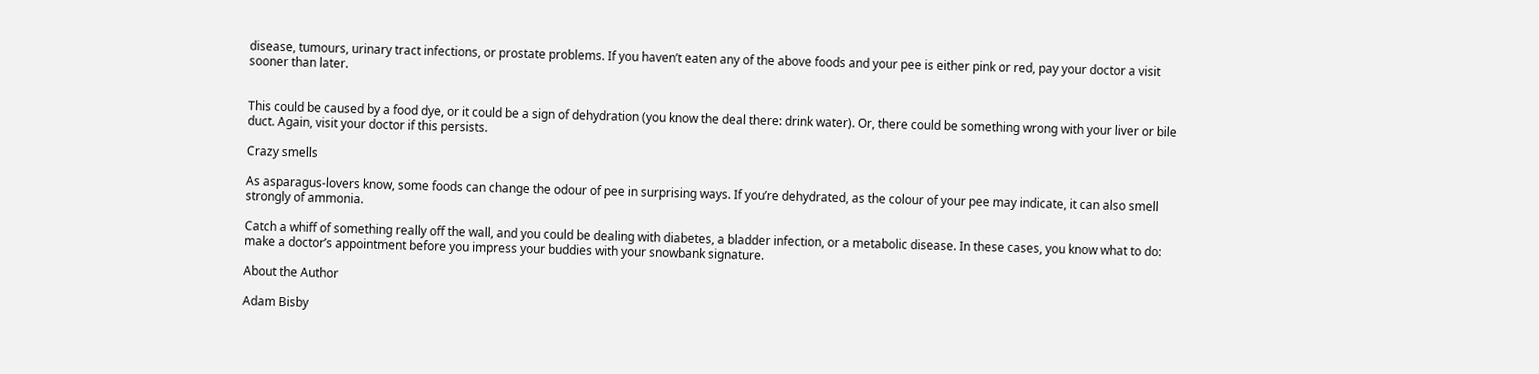disease, tumours, urinary tract infections, or prostate problems. If you haven’t eaten any of the above foods and your pee is either pink or red, pay your doctor a visit sooner than later.


This could be caused by a food dye, or it could be a sign of dehydration (you know the deal there: drink water). Or, there could be something wrong with your liver or bile duct. Again, visit your doctor if this persists.

Crazy smells

As asparagus-lovers know, some foods can change the odour of pee in surprising ways. If you’re dehydrated, as the colour of your pee may indicate, it can also smell strongly of ammonia.

Catch a whiff of something really off the wall, and you could be dealing with diabetes, a bladder infection, or a metabolic disease. In these cases, you know what to do: make a doctor’s appointment before you impress your buddies with your snowbank signature.

About the Author

Adam Bisby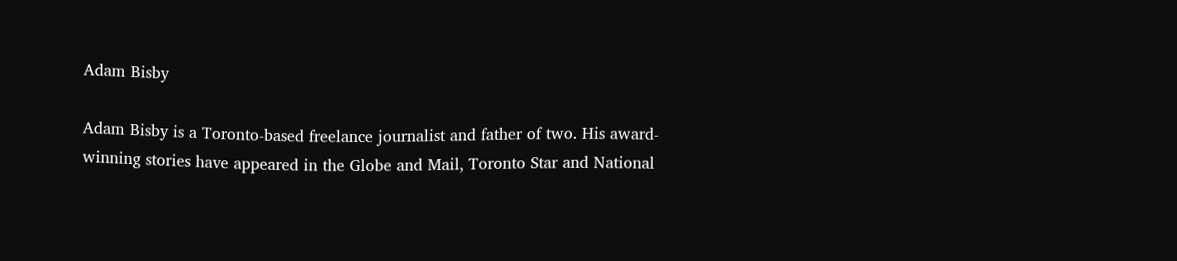Adam Bisby

Adam Bisby is a Toronto-based freelance journalist and father of two. His award-winning stories have appeared in the Globe and Mail, Toronto Star and National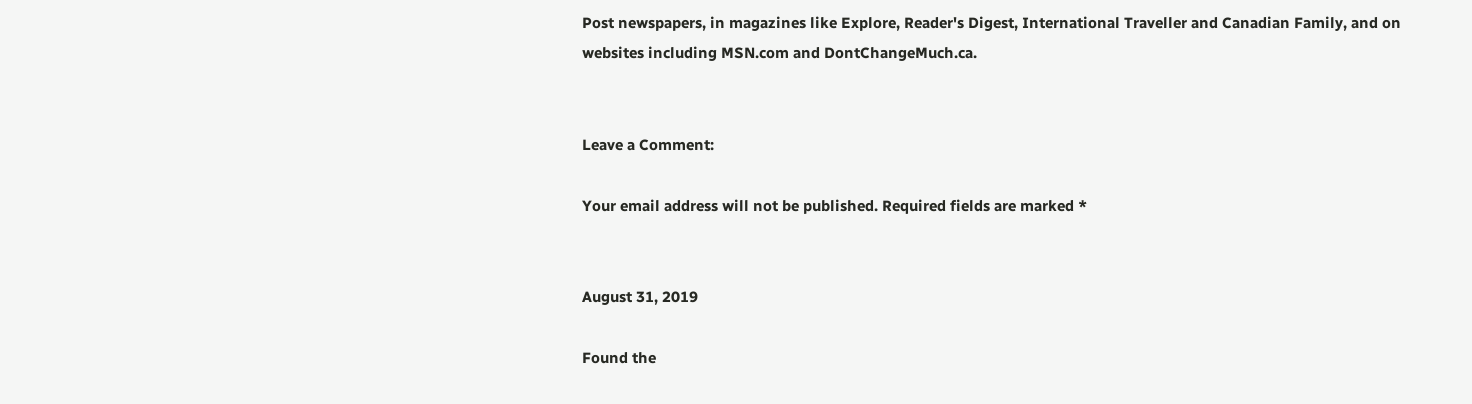Post newspapers, in magazines like Explore, Reader's Digest, International Traveller and Canadian Family, and on websites including MSN.com and DontChangeMuch.ca.


Leave a Comment:

Your email address will not be published. Required fields are marked *


August 31, 2019

Found the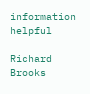information helpful

Richard Brooks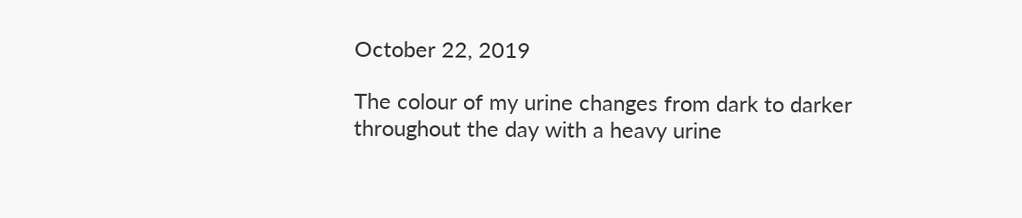October 22, 2019

The colour of my urine changes from dark to darker throughout the day with a heavy urine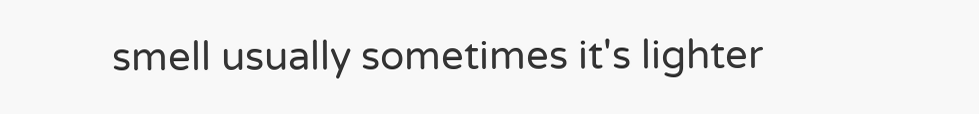smell usually sometimes it's lighter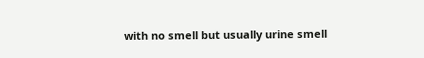with no smell but usually urine smell